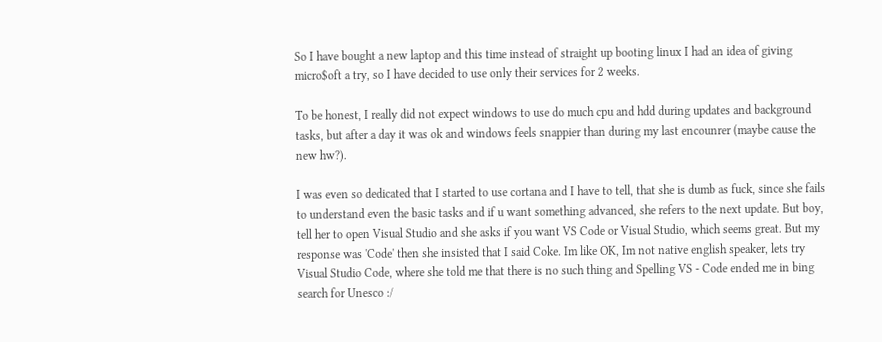So I have bought a new laptop and this time instead of straight up booting linux I had an idea of giving micro$oft a try, so I have decided to use only their services for 2 weeks.

To be honest, I really did not expect windows to use do much cpu and hdd during updates and background tasks, but after a day it was ok and windows feels snappier than during my last encounrer (maybe cause the new hw?).

I was even so dedicated that I started to use cortana and I have to tell, that she is dumb as fuck, since she fails to understand even the basic tasks and if u want something advanced, she refers to the next update. But boy, tell her to open Visual Studio and she asks if you want VS Code or Visual Studio, which seems great. But my response was 'Code' then she insisted that I said Coke. Im like OK, Im not native english speaker, lets try Visual Studio Code, where she told me that there is no such thing and Spelling VS - Code ended me in bing search for Unesco :/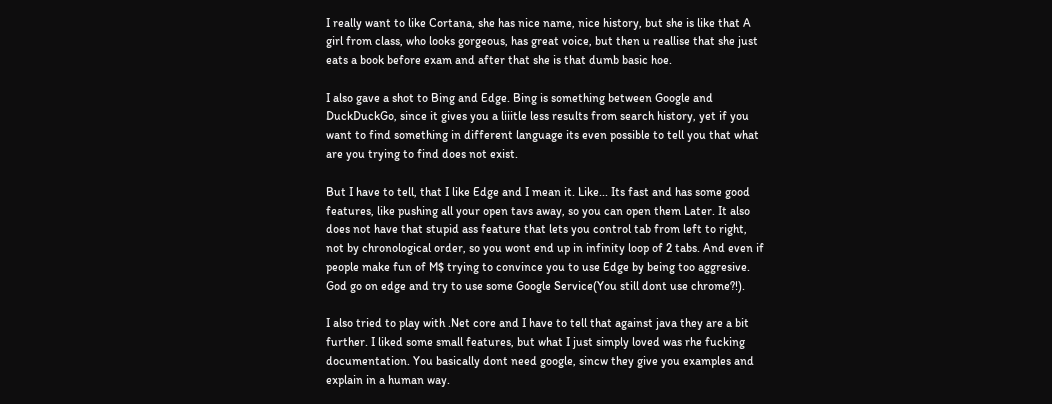I really want to like Cortana, she has nice name, nice history, but she is like that A girl from class, who looks gorgeous, has great voice, but then u reallise that she just eats a book before exam and after that she is that dumb basic hoe.

I also gave a shot to Bing and Edge. Bing is something between Google and DuckDuckGo, since it gives you a liiitle less results from search history, yet if you want to find something in different language its even possible to tell you that what are you trying to find does not exist.

But I have to tell, that I like Edge and I mean it. Like... Its fast and has some good features, like pushing all your open tavs away, so you can open them Later. It also does not have that stupid ass feature that lets you control tab from left to right, not by chronological order, so you wont end up in infinity loop of 2 tabs. And even if people make fun of M$ trying to convince you to use Edge by being too aggresive. God go on edge and try to use some Google Service(You still dont use chrome?!).

I also tried to play with .Net core and I have to tell that against java they are a bit further. I liked some small features, but what I just simply loved was rhe fucking documentation. You basically dont need google, sincw they give you examples and explain in a human way.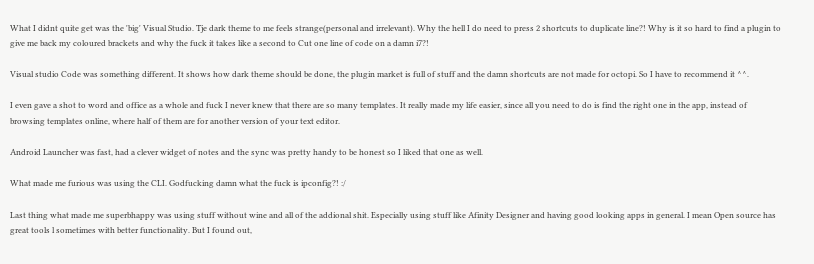What I didnt quite get was the 'big' Visual Studio. Tje dark theme to me feels strange(personal and irrelevant). Why the hell I do need to press 2 shortcuts to duplicate line?! Why is it so hard to find a plugin to give me back my coloured brackets and why the fuck it takes like a second to Cut one line of code on a damn i7?!

Visual studio Code was something different. It shows how dark theme should be done, the plugin market is full of stuff and the damn shortcuts are not made for octopi. So I have to recommend it ^^.

I even gave a shot to word and office as a whole and fuck I never knew that there are so many templates. It really made my life easier, since all you need to do is find the right one in the app, instead of browsing templates online, where half of them are for another version of your text editor.

Android Launcher was fast, had a clever widget of notes and the sync was pretty handy to be honest so I liked that one as well.

What made me furious was using the CLI. Godfucking damn what the fuck is ipconfig?! :/

Last thing what made me superbhappy was using stuff without wine and all of the addional shit. Especially using stuff like Afinity Designer and having good looking apps in general. I mean Open source has great tools l sometimes with better functionality. But I found out,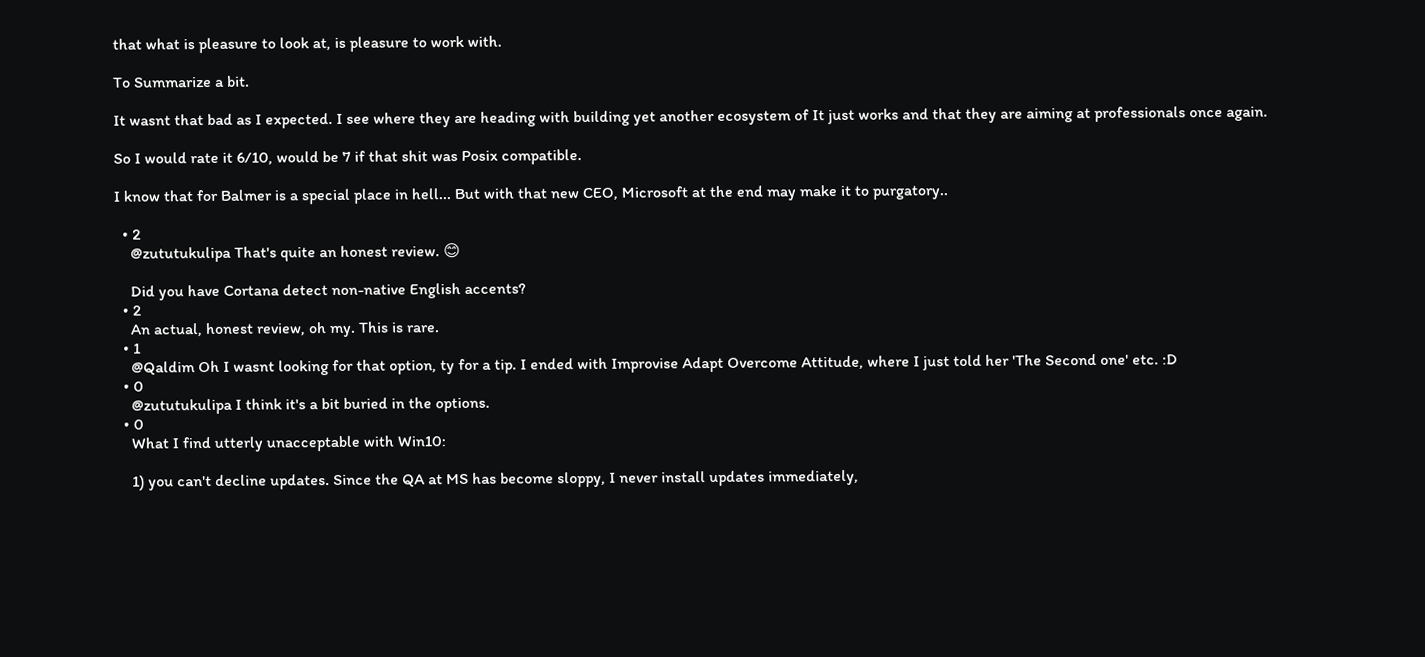that what is pleasure to look at, is pleasure to work with.

To Summarize a bit.

It wasnt that bad as I expected. I see where they are heading with building yet another ecosystem of It just works and that they are aiming at professionals once again.

So I would rate it 6/10, would be 7 if that shit was Posix compatible.

I know that for Balmer is a special place in hell... But with that new CEO, Microsoft at the end may make it to purgatory..

  • 2
    @zututukulipa That's quite an honest review. 😊

    Did you have Cortana detect non-native English accents?
  • 2
    An actual, honest review, oh my. This is rare.
  • 1
    @Qaldim Oh I wasnt looking for that option, ty for a tip. I ended with Improvise Adapt Overcome Attitude, where I just told her 'The Second one' etc. :D
  • 0
    @zututukulipa I think it's a bit buried in the options.
  • 0
    What I find utterly unacceptable with Win10:

    1) you can't decline updates. Since the QA at MS has become sloppy, I never install updates immediately,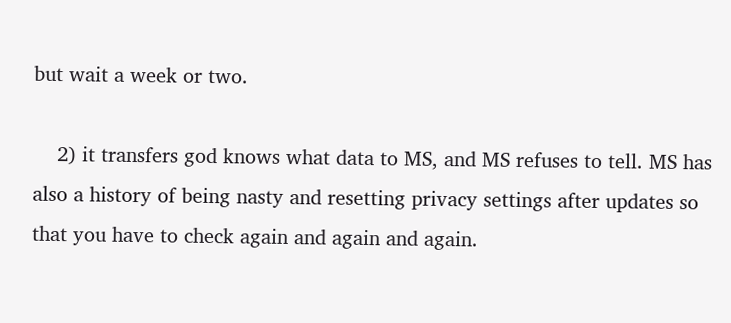but wait a week or two.

    2) it transfers god knows what data to MS, and MS refuses to tell. MS has also a history of being nasty and resetting privacy settings after updates so that you have to check again and again and again.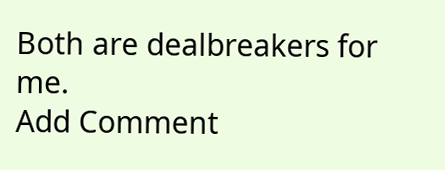Both are dealbreakers for me.
Add Comment